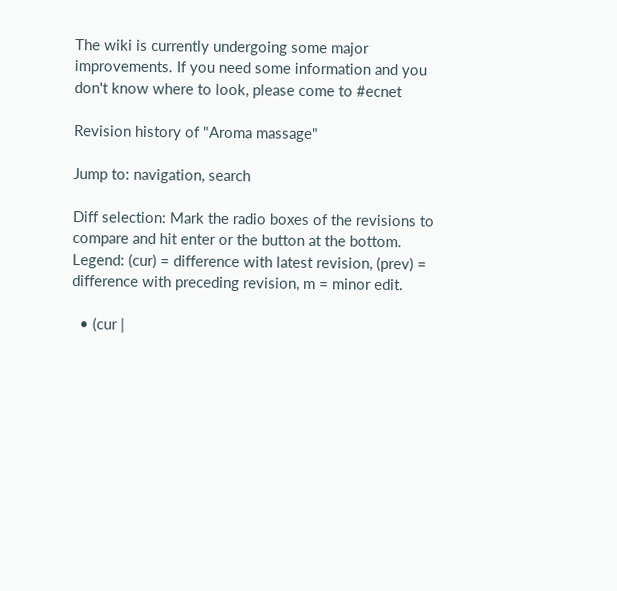The wiki is currently undergoing some major improvements. If you need some information and you don't know where to look, please come to #ecnet

Revision history of "Aroma massage"

Jump to: navigation, search

Diff selection: Mark the radio boxes of the revisions to compare and hit enter or the button at the bottom.
Legend: (cur) = difference with latest revision, (prev) = difference with preceding revision, m = minor edit.

  • (cur |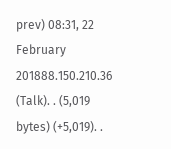prev) 08:31, 22 February 201888.150.210.36 (Talk). . (5,019 bytes) (+5,019). .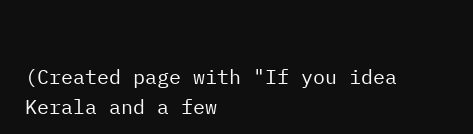(Created page with "If you idea Kerala and a few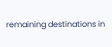remaining destinations in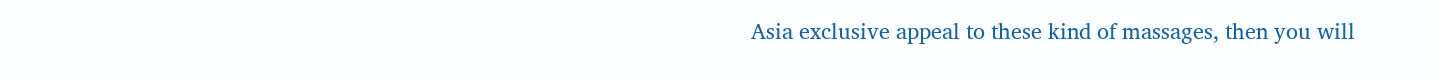Asia exclusive appeal to these kind of massages, then you will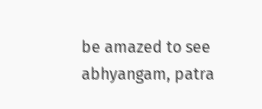be amazed to see abhyangam, patra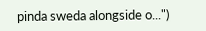pinda sweda alongside o...")